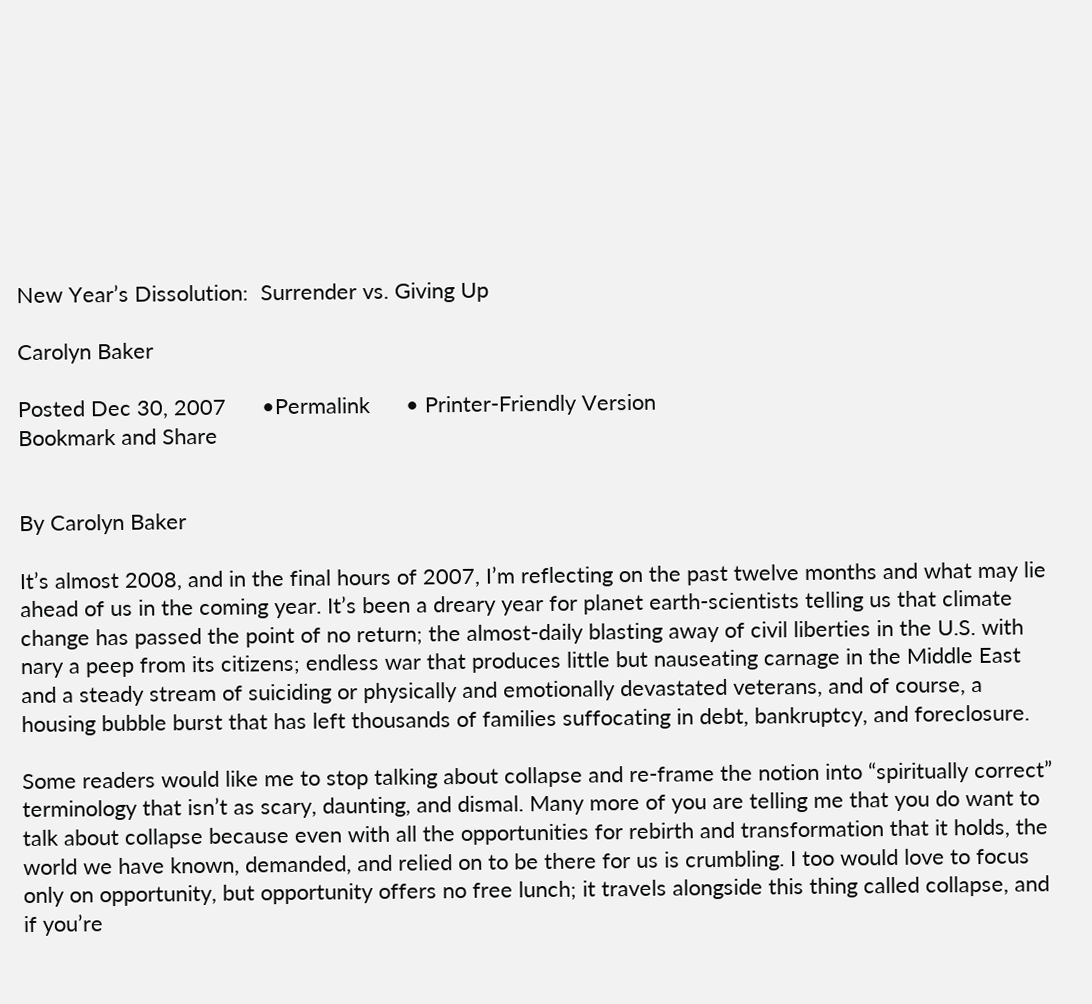New Year’s Dissolution:  Surrender vs. Giving Up

Carolyn Baker

Posted Dec 30, 2007      •Permalink      • Printer-Friendly Version
Bookmark and Share


By Carolyn Baker

It’s almost 2008, and in the final hours of 2007, I’m reflecting on the past twelve months and what may lie ahead of us in the coming year. It’s been a dreary year for planet earth-scientists telling us that climate change has passed the point of no return; the almost-daily blasting away of civil liberties in the U.S. with nary a peep from its citizens; endless war that produces little but nauseating carnage in the Middle East and a steady stream of suiciding or physically and emotionally devastated veterans, and of course, a housing bubble burst that has left thousands of families suffocating in debt, bankruptcy, and foreclosure.

Some readers would like me to stop talking about collapse and re-frame the notion into “spiritually correct” terminology that isn’t as scary, daunting, and dismal. Many more of you are telling me that you do want to talk about collapse because even with all the opportunities for rebirth and transformation that it holds, the world we have known, demanded, and relied on to be there for us is crumbling. I too would love to focus only on opportunity, but opportunity offers no free lunch; it travels alongside this thing called collapse, and if you’re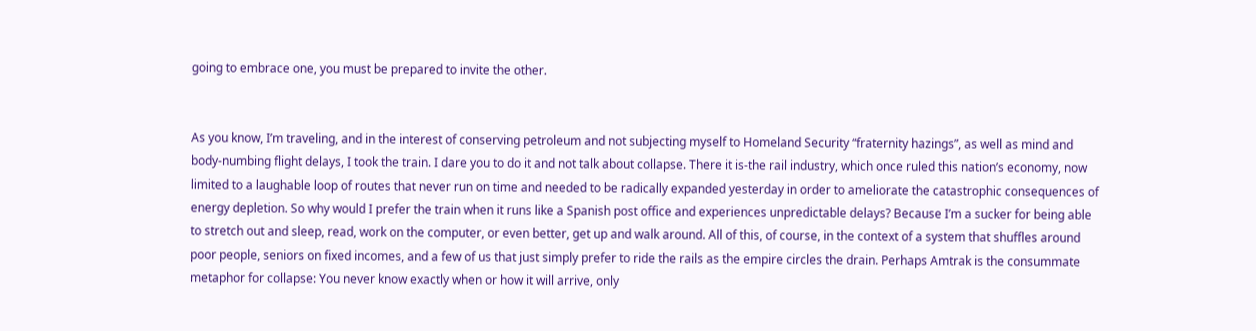going to embrace one, you must be prepared to invite the other.


As you know, I’m traveling, and in the interest of conserving petroleum and not subjecting myself to Homeland Security “fraternity hazings”, as well as mind and body-numbing flight delays, I took the train. I dare you to do it and not talk about collapse. There it is-the rail industry, which once ruled this nation’s economy, now limited to a laughable loop of routes that never run on time and needed to be radically expanded yesterday in order to ameliorate the catastrophic consequences of energy depletion. So why would I prefer the train when it runs like a Spanish post office and experiences unpredictable delays? Because I’m a sucker for being able to stretch out and sleep, read, work on the computer, or even better, get up and walk around. All of this, of course, in the context of a system that shuffles around poor people, seniors on fixed incomes, and a few of us that just simply prefer to ride the rails as the empire circles the drain. Perhaps Amtrak is the consummate metaphor for collapse: You never know exactly when or how it will arrive, only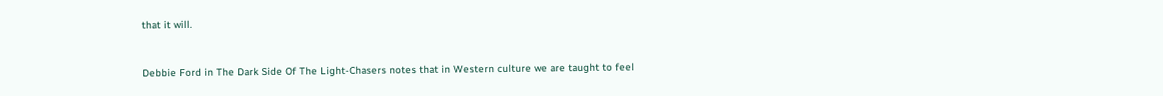that it will.


Debbie Ford in The Dark Side Of The Light-Chasers notes that in Western culture we are taught to feel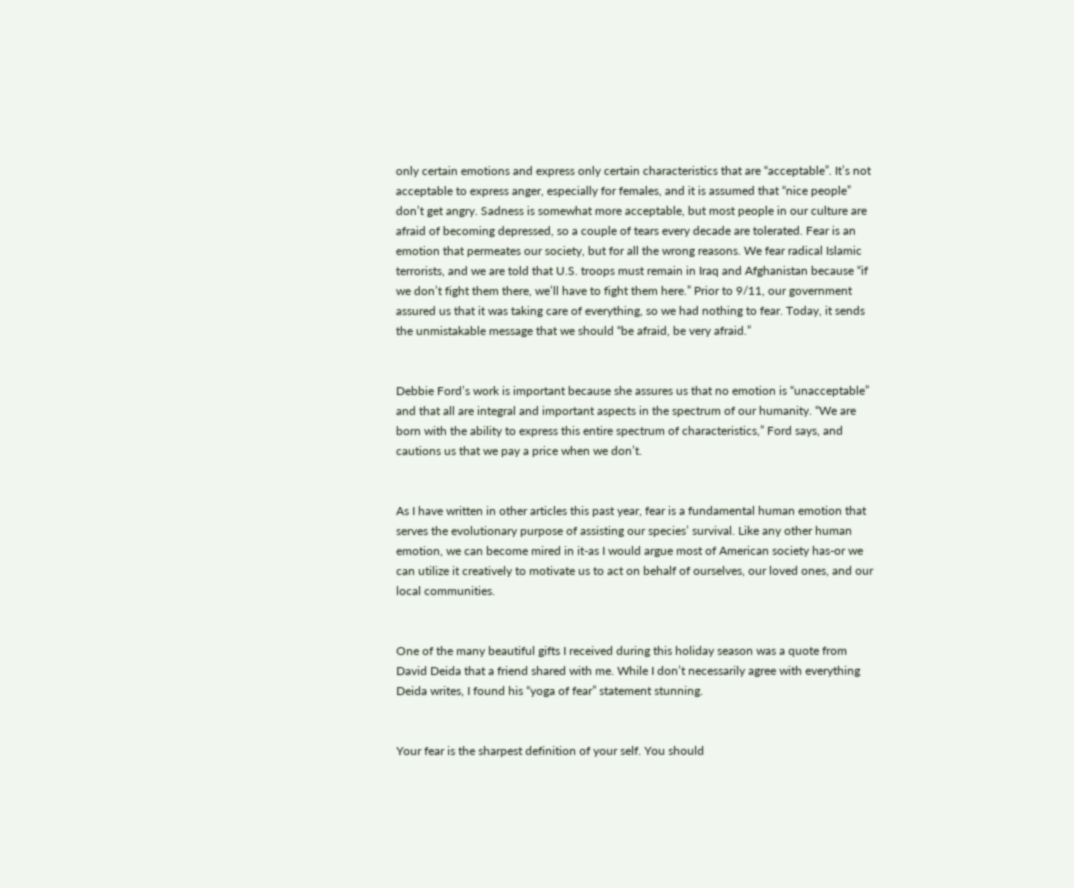only certain emotions and express only certain characteristics that are “acceptable”. It’s not acceptable to express anger, especially for females, and it is assumed that “nice people” don’t get angry. Sadness is somewhat more acceptable, but most people in our culture are afraid of becoming depressed, so a couple of tears every decade are tolerated. Fear is an emotion that permeates our society, but for all the wrong reasons. We fear radical Islamic terrorists, and we are told that U.S. troops must remain in Iraq and Afghanistan because “if we don’t fight them there, we’ll have to fight them here.” Prior to 9/11, our government assured us that it was taking care of everything, so we had nothing to fear. Today, it sends the unmistakable message that we should “be afraid, be very afraid.”


Debbie Ford’s work is important because she assures us that no emotion is “unacceptable” and that all are integral and important aspects in the spectrum of our humanity. “We are born with the ability to express this entire spectrum of characteristics,” Ford says, and cautions us that we pay a price when we don’t.


As I have written in other articles this past year, fear is a fundamental human emotion that serves the evolutionary purpose of assisting our species’ survival. Like any other human emotion, we can become mired in it-as I would argue most of American society has-or we can utilize it creatively to motivate us to act on behalf of ourselves, our loved ones, and our local communities.


One of the many beautiful gifts I received during this holiday season was a quote from David Deida that a friend shared with me. While I don’t necessarily agree with everything Deida writes, I found his “yoga of fear” statement stunning.


Your fear is the sharpest definition of your self. You should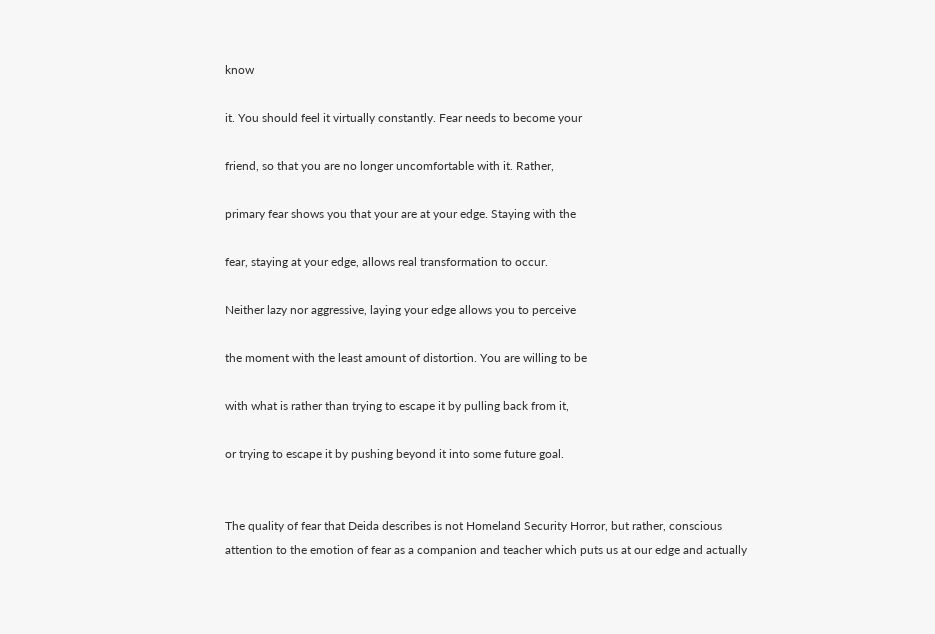know

it. You should feel it virtually constantly. Fear needs to become your

friend, so that you are no longer uncomfortable with it. Rather,

primary fear shows you that your are at your edge. Staying with the

fear, staying at your edge, allows real transformation to occur.

Neither lazy nor aggressive, laying your edge allows you to perceive

the moment with the least amount of distortion. You are willing to be

with what is rather than trying to escape it by pulling back from it,

or trying to escape it by pushing beyond it into some future goal.


The quality of fear that Deida describes is not Homeland Security Horror, but rather, conscious attention to the emotion of fear as a companion and teacher which puts us at our edge and actually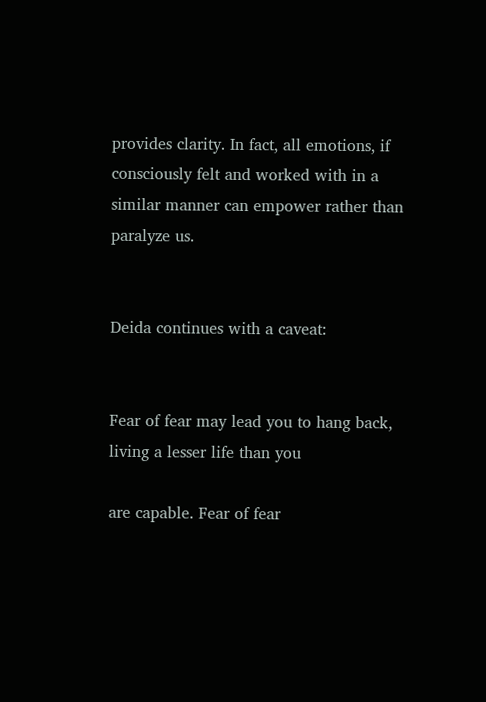provides clarity. In fact, all emotions, if consciously felt and worked with in a similar manner can empower rather than paralyze us.


Deida continues with a caveat:


Fear of fear may lead you to hang back, living a lesser life than you

are capable. Fear of fear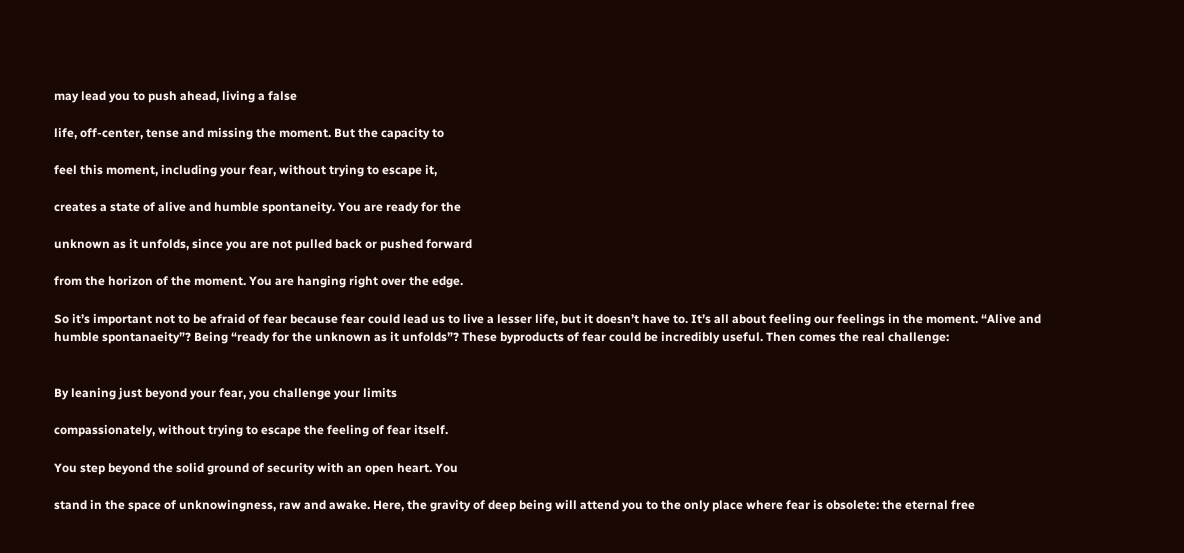may lead you to push ahead, living a false

life, off-center, tense and missing the moment. But the capacity to

feel this moment, including your fear, without trying to escape it,

creates a state of alive and humble spontaneity. You are ready for the

unknown as it unfolds, since you are not pulled back or pushed forward

from the horizon of the moment. You are hanging right over the edge.

So it’s important not to be afraid of fear because fear could lead us to live a lesser life, but it doesn’t have to. It’s all about feeling our feelings in the moment. “Alive and humble spontanaeity”? Being “ready for the unknown as it unfolds”? These byproducts of fear could be incredibly useful. Then comes the real challenge:


By leaning just beyond your fear, you challenge your limits

compassionately, without trying to escape the feeling of fear itself.

You step beyond the solid ground of security with an open heart. You

stand in the space of unknowingness, raw and awake. Here, the gravity of deep being will attend you to the only place where fear is obsolete: the eternal free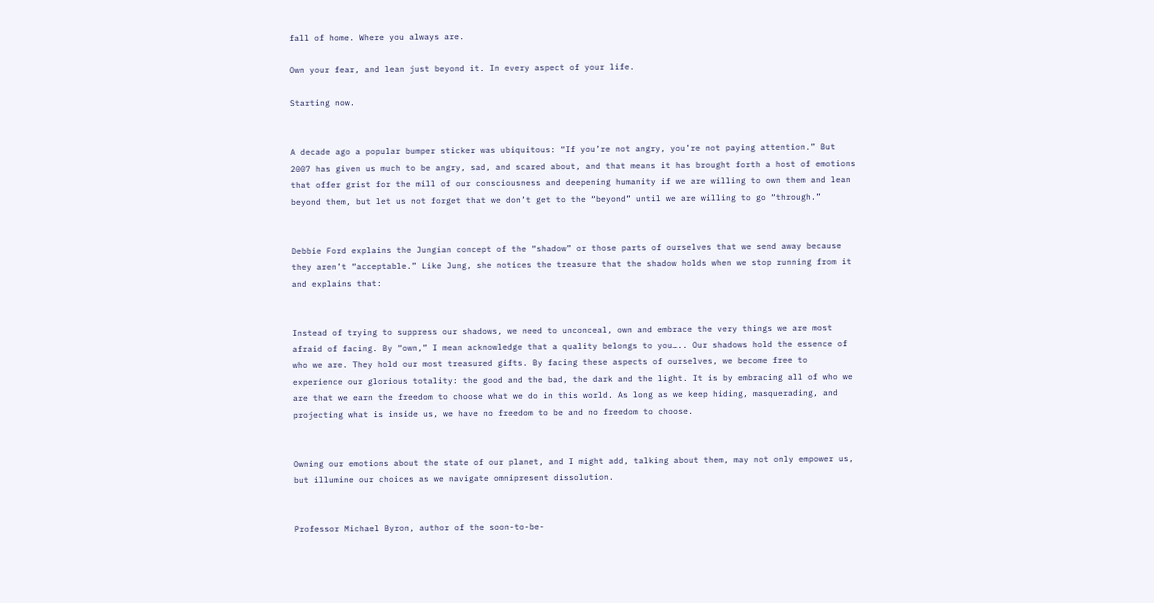fall of home. Where you always are.

Own your fear, and lean just beyond it. In every aspect of your life.

Starting now.


A decade ago a popular bumper sticker was ubiquitous: “If you’re not angry, you’re not paying attention.” But 2007 has given us much to be angry, sad, and scared about, and that means it has brought forth a host of emotions that offer grist for the mill of our consciousness and deepening humanity if we are willing to own them and lean beyond them, but let us not forget that we don’t get to the “beyond” until we are willing to go “through.”


Debbie Ford explains the Jungian concept of the “shadow” or those parts of ourselves that we send away because they aren’t “acceptable.” Like Jung, she notices the treasure that the shadow holds when we stop running from it and explains that:


Instead of trying to suppress our shadows, we need to unconceal, own and embrace the very things we are most afraid of facing. By “own,” I mean acknowledge that a quality belongs to you….. Our shadows hold the essence of who we are. They hold our most treasured gifts. By facing these aspects of ourselves, we become free to experience our glorious totality: the good and the bad, the dark and the light. It is by embracing all of who we are that we earn the freedom to choose what we do in this world. As long as we keep hiding, masquerading, and projecting what is inside us, we have no freedom to be and no freedom to choose.


Owning our emotions about the state of our planet, and I might add, talking about them, may not only empower us, but illumine our choices as we navigate omnipresent dissolution.


Professor Michael Byron, author of the soon-to-be-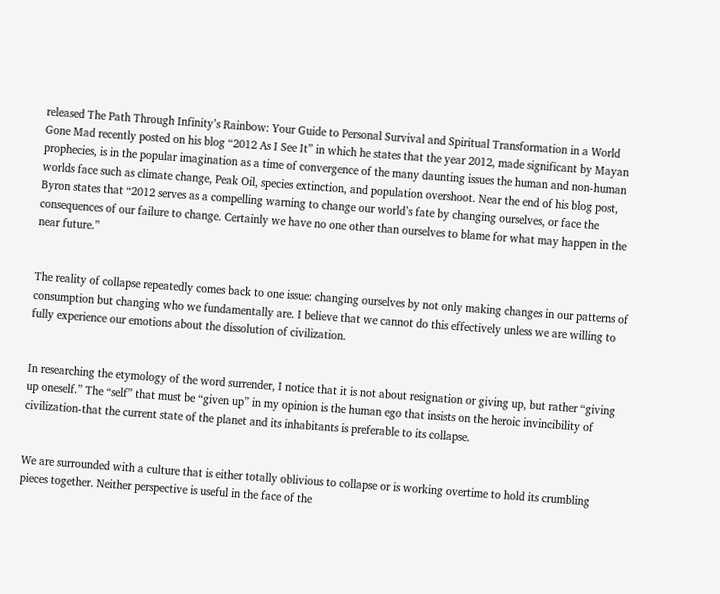released The Path Through Infinity’s Rainbow: Your Guide to Personal Survival and Spiritual Transformation in a World Gone Mad recently posted on his blog “2012 As I See It” in which he states that the year 2012, made significant by Mayan prophecies, is in the popular imagination as a time of convergence of the many daunting issues the human and non-human worlds face such as climate change, Peak Oil, species extinction, and population overshoot. Near the end of his blog post, Byron states that “2012 serves as a compelling warning to change our world’s fate by changing ourselves, or face the consequences of our failure to change. Certainly we have no one other than ourselves to blame for what may happen in the near future.”


The reality of collapse repeatedly comes back to one issue: changing ourselves by not only making changes in our patterns of consumption but changing who we fundamentally are. I believe that we cannot do this effectively unless we are willing to fully experience our emotions about the dissolution of civilization.


In researching the etymology of the word surrender, I notice that it is not about resignation or giving up, but rather “giving up oneself.” The “self” that must be “given up” in my opinion is the human ego that insists on the heroic invincibility of civilization-that the current state of the planet and its inhabitants is preferable to its collapse.


We are surrounded with a culture that is either totally oblivious to collapse or is working overtime to hold its crumbling pieces together. Neither perspective is useful in the face of the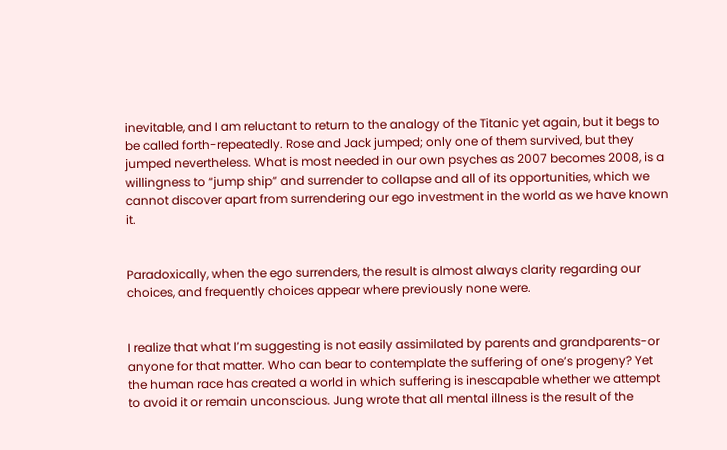inevitable, and I am reluctant to return to the analogy of the Titanic yet again, but it begs to be called forth-repeatedly. Rose and Jack jumped; only one of them survived, but they jumped nevertheless. What is most needed in our own psyches as 2007 becomes 2008, is a willingness to “jump ship” and surrender to collapse and all of its opportunities, which we cannot discover apart from surrendering our ego investment in the world as we have known it.


Paradoxically, when the ego surrenders, the result is almost always clarity regarding our choices, and frequently choices appear where previously none were.


I realize that what I’m suggesting is not easily assimilated by parents and grandparents-or anyone for that matter. Who can bear to contemplate the suffering of one’s progeny? Yet the human race has created a world in which suffering is inescapable whether we attempt to avoid it or remain unconscious. Jung wrote that all mental illness is the result of the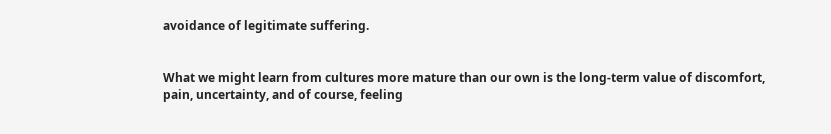avoidance of legitimate suffering.


What we might learn from cultures more mature than our own is the long-term value of discomfort, pain, uncertainty, and of course, feeling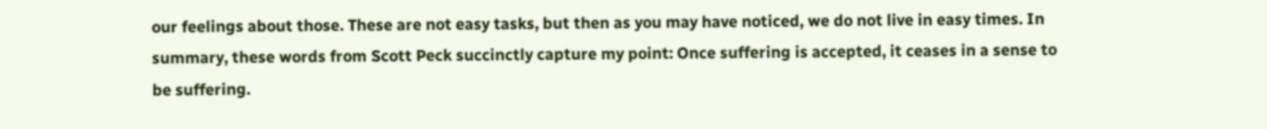our feelings about those. These are not easy tasks, but then as you may have noticed, we do not live in easy times. In summary, these words from Scott Peck succinctly capture my point: Once suffering is accepted, it ceases in a sense to be suffering.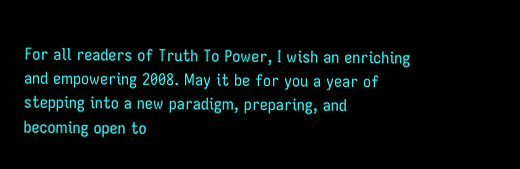For all readers of Truth To Power, I wish an enriching and empowering 2008. May it be for you a year of stepping into a new paradigm, preparing, and becoming open to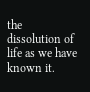the dissolution of life as we have known it.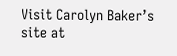Visit Carolyn Baker’s site at